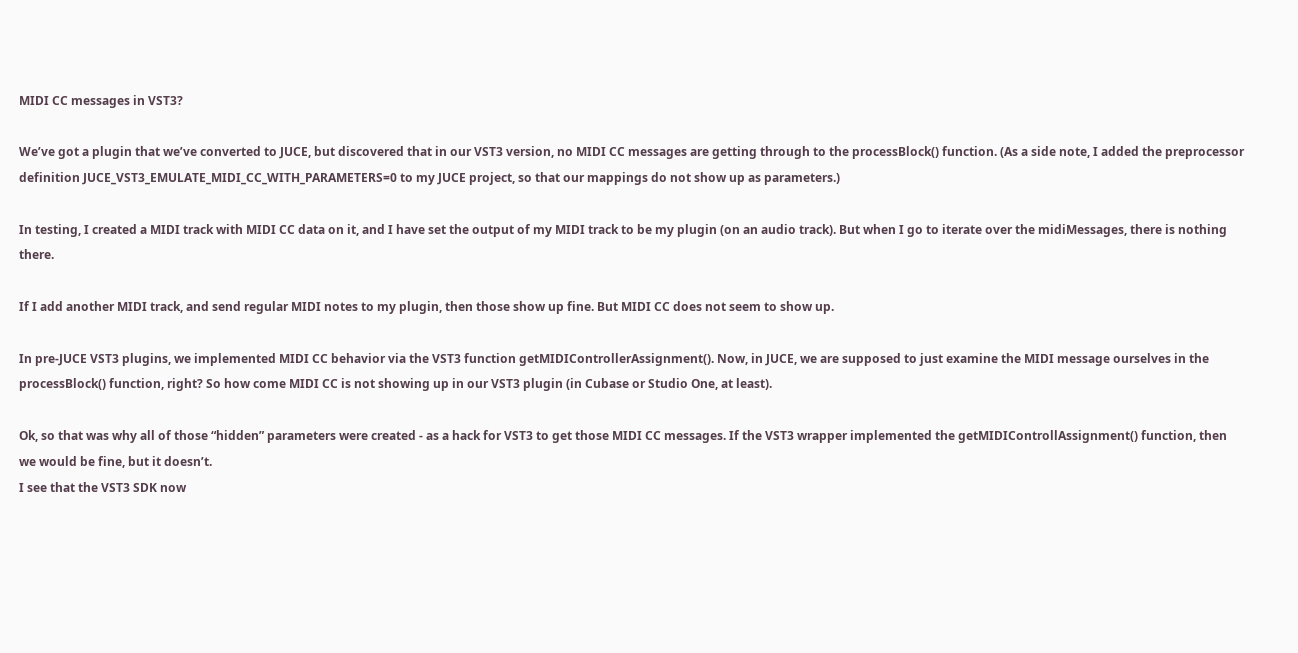MIDI CC messages in VST3?

We’ve got a plugin that we’ve converted to JUCE, but discovered that in our VST3 version, no MIDI CC messages are getting through to the processBlock() function. (As a side note, I added the preprocessor definition JUCE_VST3_EMULATE_MIDI_CC_WITH_PARAMETERS=0 to my JUCE project, so that our mappings do not show up as parameters.)

In testing, I created a MIDI track with MIDI CC data on it, and I have set the output of my MIDI track to be my plugin (on an audio track). But when I go to iterate over the midiMessages, there is nothing there.

If I add another MIDI track, and send regular MIDI notes to my plugin, then those show up fine. But MIDI CC does not seem to show up.

In pre-JUCE VST3 plugins, we implemented MIDI CC behavior via the VST3 function getMIDIControllerAssignment(). Now, in JUCE, we are supposed to just examine the MIDI message ourselves in the processBlock() function, right? So how come MIDI CC is not showing up in our VST3 plugin (in Cubase or Studio One, at least).

Ok, so that was why all of those “hidden” parameters were created - as a hack for VST3 to get those MIDI CC messages. If the VST3 wrapper implemented the getMIDIControllAssignment() function, then we would be fine, but it doesn’t.
I see that the VST3 SDK now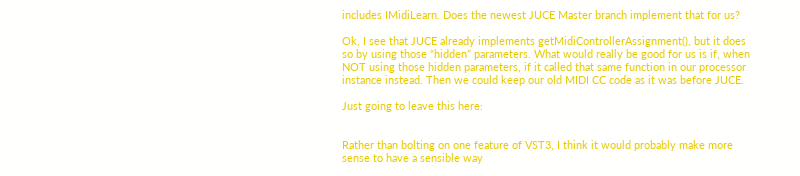includes IMidiLearn. Does the newest JUCE Master branch implement that for us?

Ok, I see that JUCE already implements getMidiControllerAssignment(), but it does so by using those “hidden” parameters. What would really be good for us is if, when NOT using those hidden parameters, if it called that same function in our processor instance instead. Then we could keep our old MIDI CC code as it was before JUCE.

Just going to leave this here:


Rather than bolting on one feature of VST3, I think it would probably make more sense to have a sensible way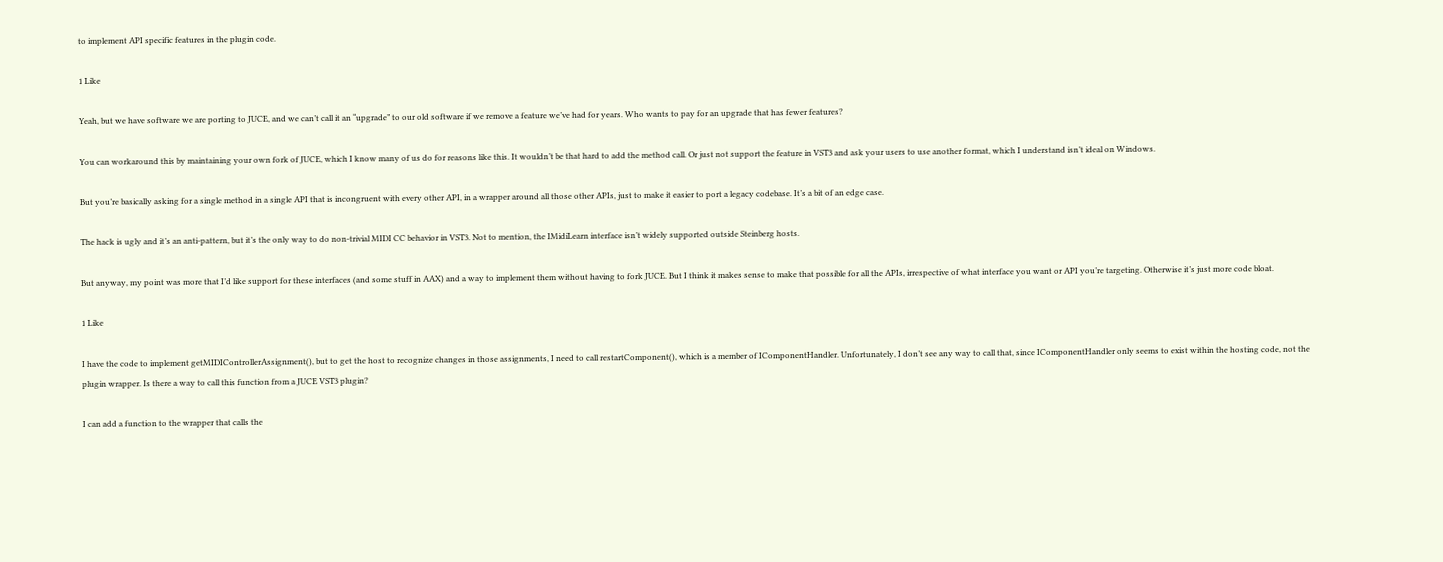to implement API specific features in the plugin code.

1 Like

Yeah, but we have software we are porting to JUCE, and we can’t call it an “upgrade” to our old software if we remove a feature we’ve had for years. Who wants to pay for an upgrade that has fewer features?

You can workaround this by maintaining your own fork of JUCE, which I know many of us do for reasons like this. It wouldn’t be that hard to add the method call. Or just not support the feature in VST3 and ask your users to use another format, which I understand isn’t ideal on Windows.

But you’re basically asking for a single method in a single API that is incongruent with every other API, in a wrapper around all those other APIs, just to make it easier to port a legacy codebase. It’s a bit of an edge case.

The hack is ugly and it’s an anti-pattern, but it’s the only way to do non-trivial MIDI CC behavior in VST3. Not to mention, the IMidiLearn interface isn’t widely supported outside Steinberg hosts.

But anyway, my point was more that I’d like support for these interfaces (and some stuff in AAX) and a way to implement them without having to fork JUCE. But I think it makes sense to make that possible for all the APIs, irrespective of what interface you want or API you’re targeting. Otherwise it’s just more code bloat.

1 Like

I have the code to implement getMIDIControllerAssignment(), but to get the host to recognize changes in those assignments, I need to call restartComponent(), which is a member of IComponentHandler. Unfortunately, I don’t see any way to call that, since IComponentHandler only seems to exist within the hosting code, not the plugin wrapper. Is there a way to call this function from a JUCE VST3 plugin?

I can add a function to the wrapper that calls the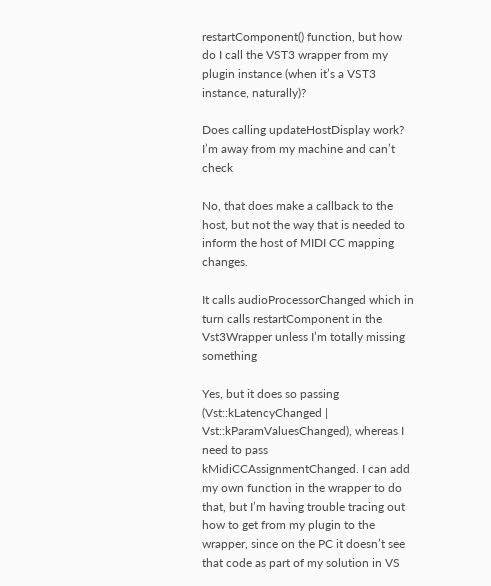restartComponent() function, but how do I call the VST3 wrapper from my plugin instance (when it’s a VST3 instance, naturally)?

Does calling updateHostDisplay work? I’m away from my machine and can’t check

No, that does make a callback to the host, but not the way that is needed to inform the host of MIDI CC mapping changes.

It calls audioProcessorChanged which in turn calls restartComponent in the Vst3Wrapper unless I’m totally missing something

Yes, but it does so passing (Vst::kLatencyChanged | Vst::kParamValuesChanged), whereas I need to pass kMidiCCAssignmentChanged. I can add my own function in the wrapper to do that, but I’m having trouble tracing out how to get from my plugin to the wrapper, since on the PC it doesn’t see that code as part of my solution in VS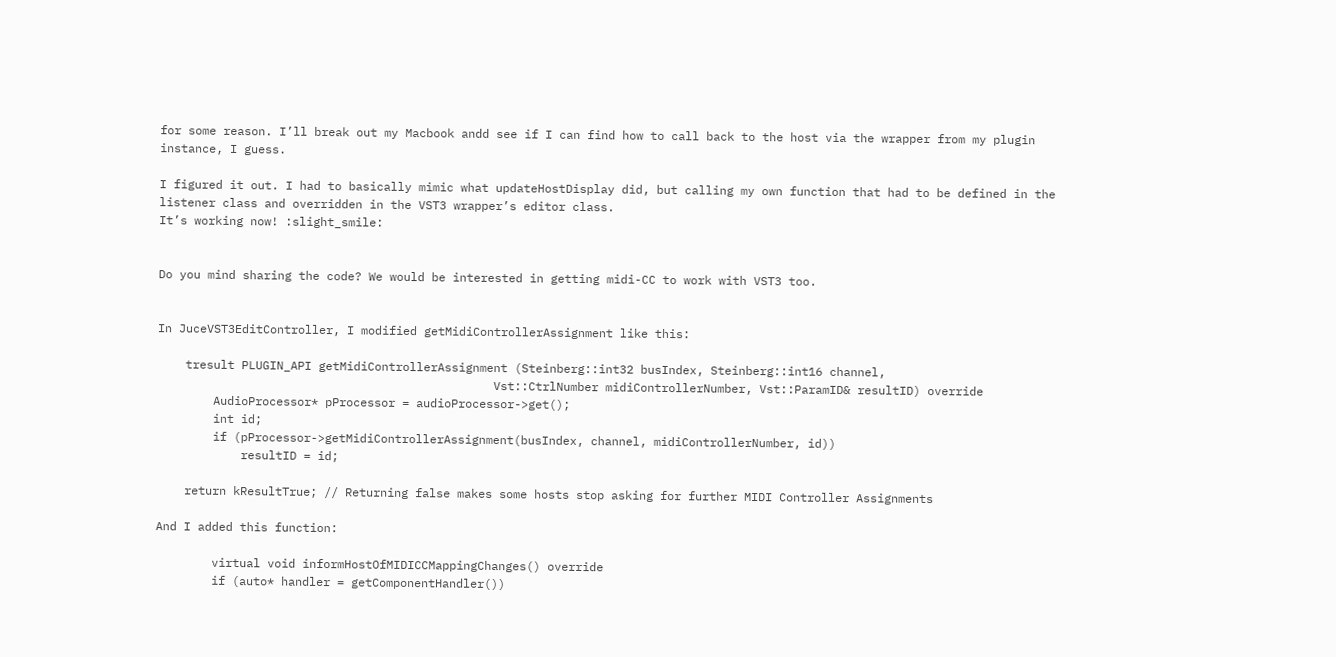for some reason. I’ll break out my Macbook andd see if I can find how to call back to the host via the wrapper from my plugin instance, I guess.

I figured it out. I had to basically mimic what updateHostDisplay did, but calling my own function that had to be defined in the listener class and overridden in the VST3 wrapper’s editor class.
It’s working now! :slight_smile:


Do you mind sharing the code? We would be interested in getting midi-CC to work with VST3 too.


In JuceVST3EditController, I modified getMidiControllerAssignment like this:

    tresult PLUGIN_API getMidiControllerAssignment (Steinberg::int32 busIndex, Steinberg::int16 channel,
                                                Vst::CtrlNumber midiControllerNumber, Vst::ParamID& resultID) override
        AudioProcessor* pProcessor = audioProcessor->get();
        int id;
        if (pProcessor->getMidiControllerAssignment(busIndex, channel, midiControllerNumber, id))
            resultID = id;

    return kResultTrue; // Returning false makes some hosts stop asking for further MIDI Controller Assignments

And I added this function:

        virtual void informHostOfMIDICCMappingChanges() override
        if (auto* handler = getComponentHandler())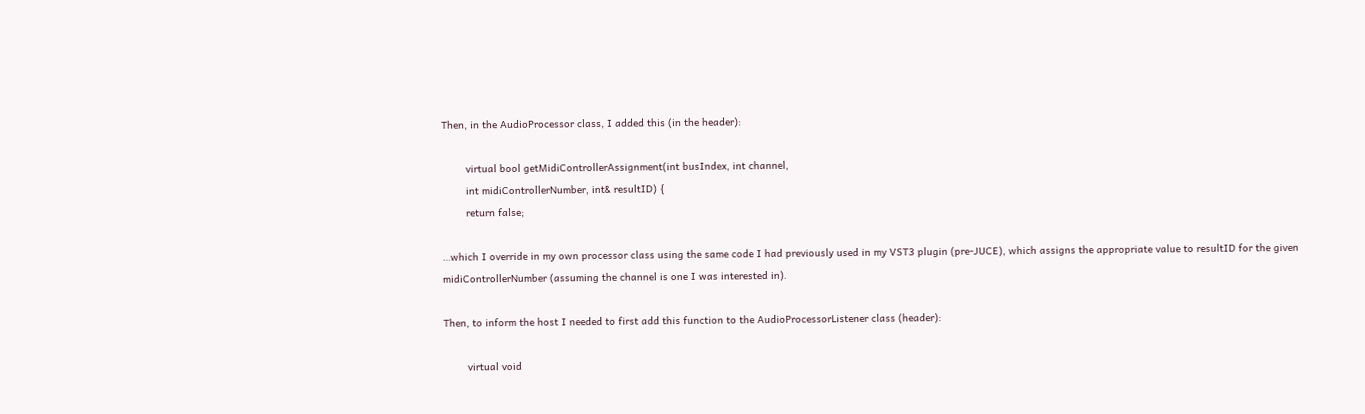Then, in the AudioProcessor class, I added this (in the header):

        virtual bool getMidiControllerAssignment(int busIndex, int channel,
        int midiControllerNumber, int& resultID) {
        return false;

…which I override in my own processor class using the same code I had previously used in my VST3 plugin (pre-JUCE), which assigns the appropriate value to resultID for the given midiControllerNumber (assuming the channel is one I was interested in).

Then, to inform the host I needed to first add this function to the AudioProcessorListener class (header):

        virtual void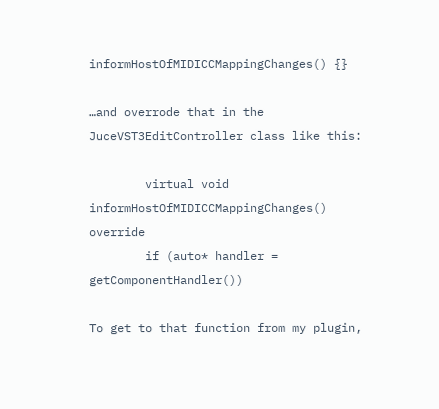informHostOfMIDICCMappingChanges() {}

…and overrode that in the JuceVST3EditController class like this:

        virtual void informHostOfMIDICCMappingChanges() override
        if (auto* handler = getComponentHandler())

To get to that function from my plugin,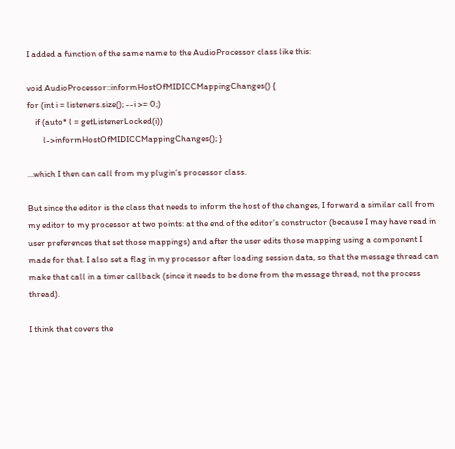I added a function of the same name to the AudioProcessor class like this:

void AudioProcessor::informHostOfMIDICCMappingChanges() {
for (int i = listeners.size(); --i >= 0;)
    if (auto* l = getListenerLocked(i))
        l->informHostOfMIDICCMappingChanges(); }

…which I then can call from my plugin’s processor class.

But since the editor is the class that needs to inform the host of the changes, I forward a similar call from my editor to my processor at two points: at the end of the editor’s constructor (because I may have read in user preferences that set those mappings) and after the user edits those mapping using a component I made for that. I also set a flag in my processor after loading session data, so that the message thread can make that call in a timer callback (since it needs to be done from the message thread, not the process thread).

I think that covers the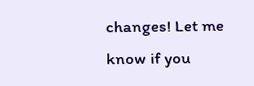changes! Let me know if you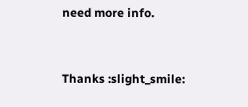need more info.


Thanks :slight_smile: